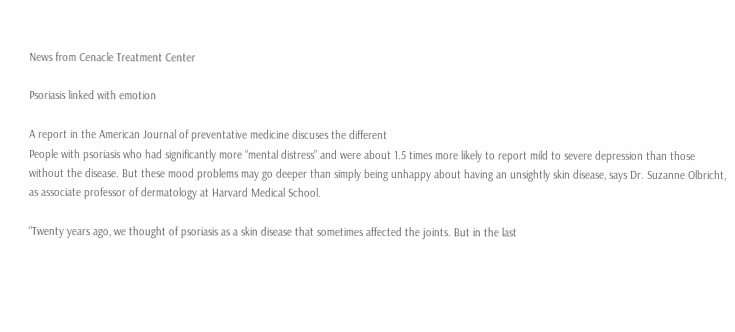News from Cenacle Treatment Center

Psoriasis linked with emotion

A report in the American Journal of preventative medicine discuses the different
People with psoriasis who had significantly more “mental distress” and were about 1.5 times more likely to report mild to severe depression than those without the disease. But these mood problems may go deeper than simply being unhappy about having an unsightly skin disease, says Dr. Suzanne Olbricht, as associate professor of dermatology at Harvard Medical School.

“Twenty years ago, we thought of psoriasis as a skin disease that sometimes affected the joints. But in the last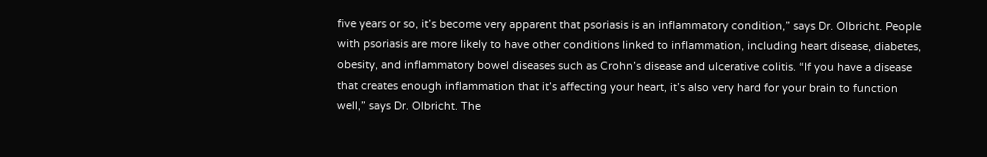five years or so, it’s become very apparent that psoriasis is an inflammatory condition,” says Dr. Olbricht. People with psoriasis are more likely to have other conditions linked to inflammation, including heart disease, diabetes, obesity, and inflammatory bowel diseases such as Crohn’s disease and ulcerative colitis. “If you have a disease that creates enough inflammation that it’s affecting your heart, it’s also very hard for your brain to function well,” says Dr. Olbricht. The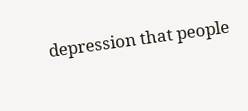depression that people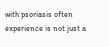with psoriasis often experience is not just a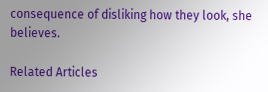consequence of disliking how they look, she believes.

Related Articles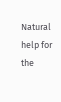Natural help for the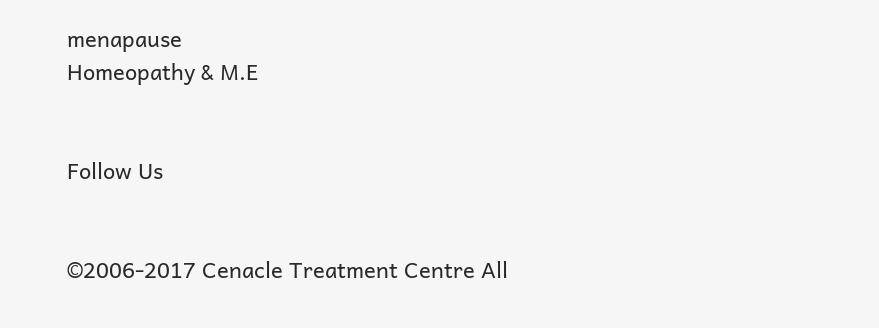menapause
Homeopathy & M.E


Follow Us


©2006-2017 Cenacle Treatment Centre All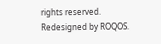rights reserved. Redesigned by ROQOS.